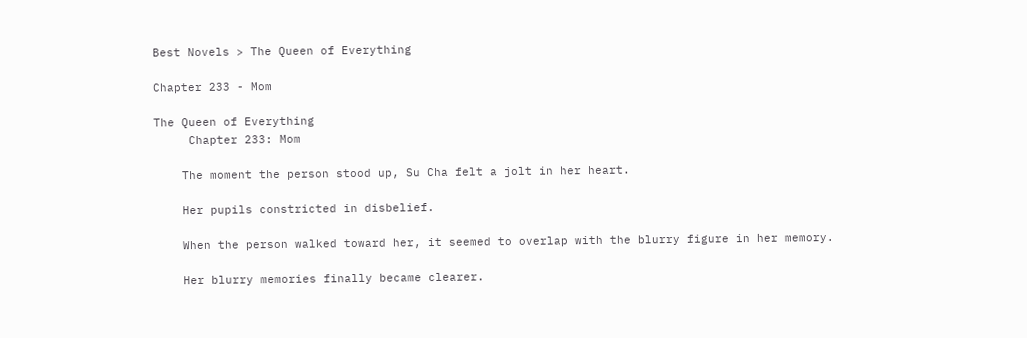Best Novels > The Queen of Everything

Chapter 233 - Mom

The Queen of Everything
     Chapter 233: Mom

    The moment the person stood up, Su Cha felt a jolt in her heart.

    Her pupils constricted in disbelief.

    When the person walked toward her, it seemed to overlap with the blurry figure in her memory.

    Her blurry memories finally became clearer.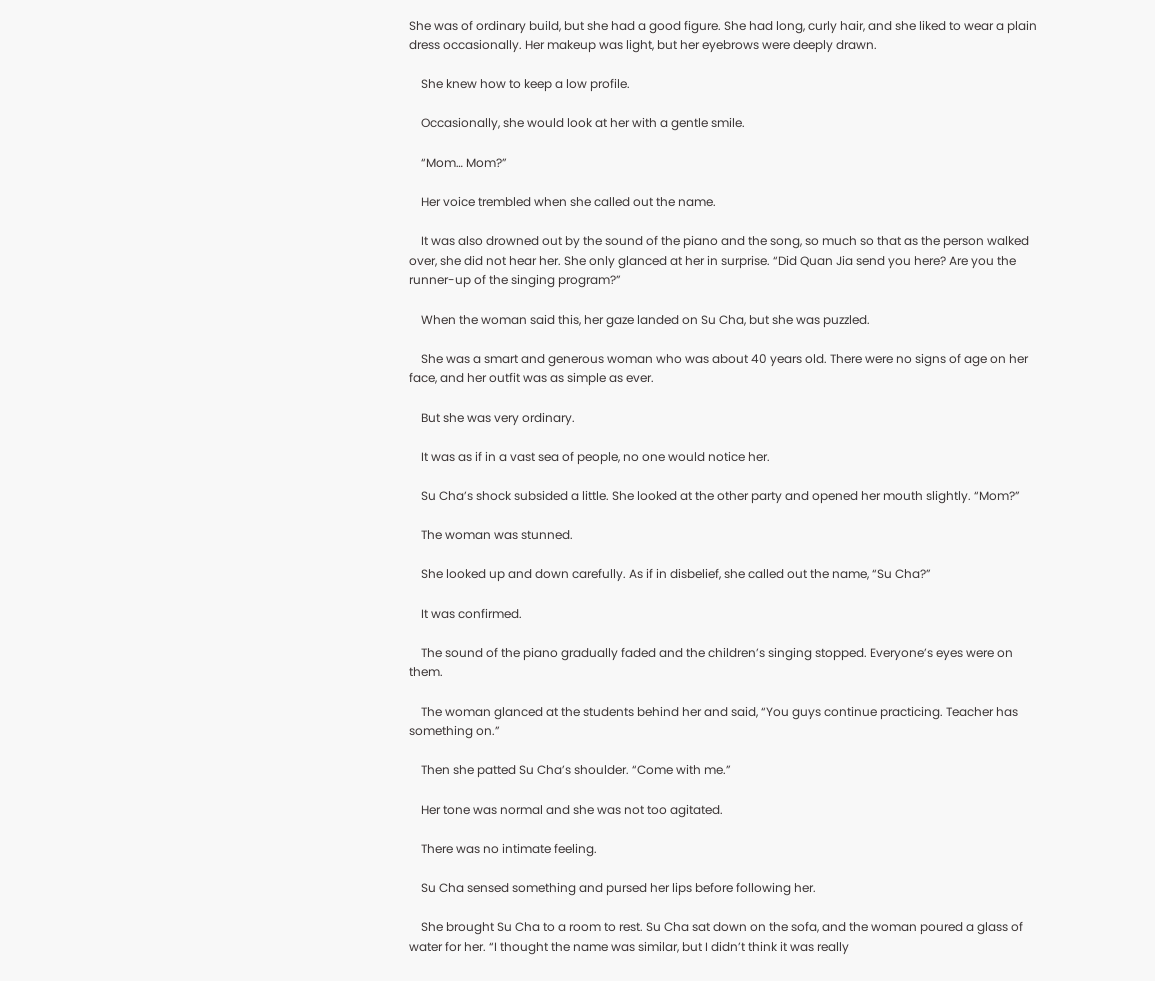She was of ordinary build, but she had a good figure. She had long, curly hair, and she liked to wear a plain dress occasionally. Her makeup was light, but her eyebrows were deeply drawn.

    She knew how to keep a low profile.

    Occasionally, she would look at her with a gentle smile.

    “Mom… Mom?”

    Her voice trembled when she called out the name.

    It was also drowned out by the sound of the piano and the song, so much so that as the person walked over, she did not hear her. She only glanced at her in surprise. “Did Quan Jia send you here? Are you the runner-up of the singing program?”

    When the woman said this, her gaze landed on Su Cha, but she was puzzled.

    She was a smart and generous woman who was about 40 years old. There were no signs of age on her face, and her outfit was as simple as ever.

    But she was very ordinary.

    It was as if in a vast sea of people, no one would notice her.

    Su Cha’s shock subsided a little. She looked at the other party and opened her mouth slightly. “Mom?”

    The woman was stunned.

    She looked up and down carefully. As if in disbelief, she called out the name, “Su Cha?”

    It was confirmed.

    The sound of the piano gradually faded and the children’s singing stopped. Everyone’s eyes were on them.

    The woman glanced at the students behind her and said, “You guys continue practicing. Teacher has something on.”

    Then she patted Su Cha’s shoulder. “Come with me.”

    Her tone was normal and she was not too agitated.

    There was no intimate feeling.

    Su Cha sensed something and pursed her lips before following her.

    She brought Su Cha to a room to rest. Su Cha sat down on the sofa, and the woman poured a glass of water for her. “I thought the name was similar, but I didn’t think it was really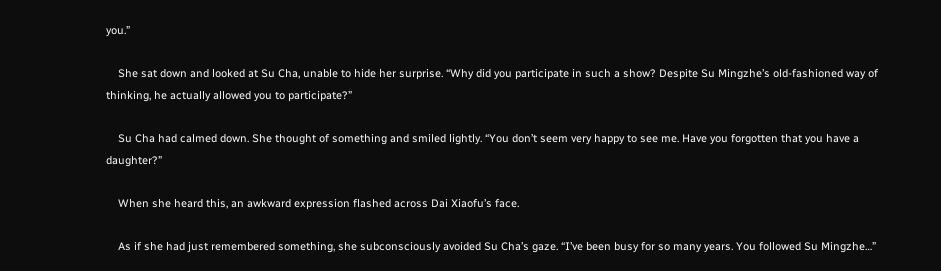you.”

    She sat down and looked at Su Cha, unable to hide her surprise. “Why did you participate in such a show? Despite Su Mingzhe’s old-fashioned way of thinking, he actually allowed you to participate?”

    Su Cha had calmed down. She thought of something and smiled lightly. “You don’t seem very happy to see me. Have you forgotten that you have a daughter?”

    When she heard this, an awkward expression flashed across Dai Xiaofu’s face.

    As if she had just remembered something, she subconsciously avoided Su Cha’s gaze. “I’ve been busy for so many years. You followed Su Mingzhe…”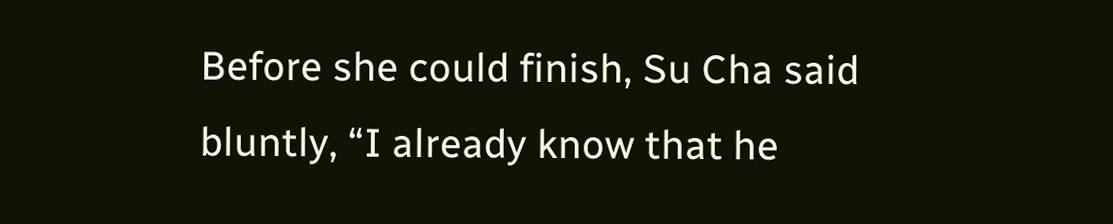Before she could finish, Su Cha said bluntly, “I already know that he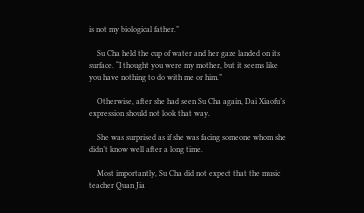is not my biological father.”

    Su Cha held the cup of water and her gaze landed on its surface. “I thought you were my mother, but it seems like you have nothing to do with me or him.”

    Otherwise, after she had seen Su Cha again, Dai Xiaofu’s expression should not look that way.

    She was surprised as if she was facing someone whom she didn’t know well after a long time.

    Most importantly, Su Cha did not expect that the music teacher Quan Jia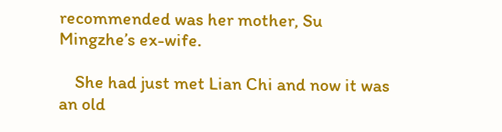recommended was her mother, Su Mingzhe’s ex-wife.

    She had just met Lian Chi and now it was an old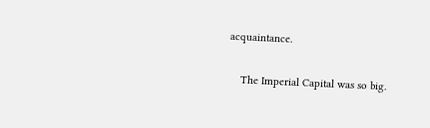acquaintance.

    The Imperial Capital was so big.